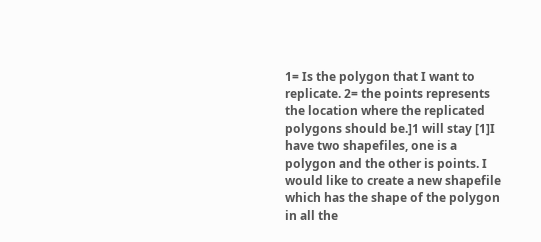1= Is the polygon that I want to replicate. 2= the points represents the location where the replicated polygons should be.]1 will stay [1]I have two shapefiles, one is a polygon and the other is points. I would like to create a new shapefile which has the shape of the polygon in all the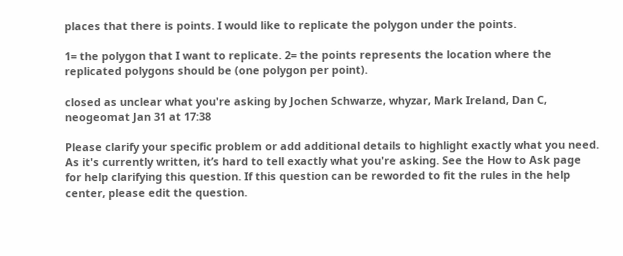places that there is points. I would like to replicate the polygon under the points.

1= the polygon that I want to replicate. 2= the points represents the location where the replicated polygons should be (one polygon per point).

closed as unclear what you're asking by Jochen Schwarze, whyzar, Mark Ireland, Dan C, neogeomat Jan 31 at 17:38

Please clarify your specific problem or add additional details to highlight exactly what you need. As it's currently written, it’s hard to tell exactly what you're asking. See the How to Ask page for help clarifying this question. If this question can be reworded to fit the rules in the help center, please edit the question.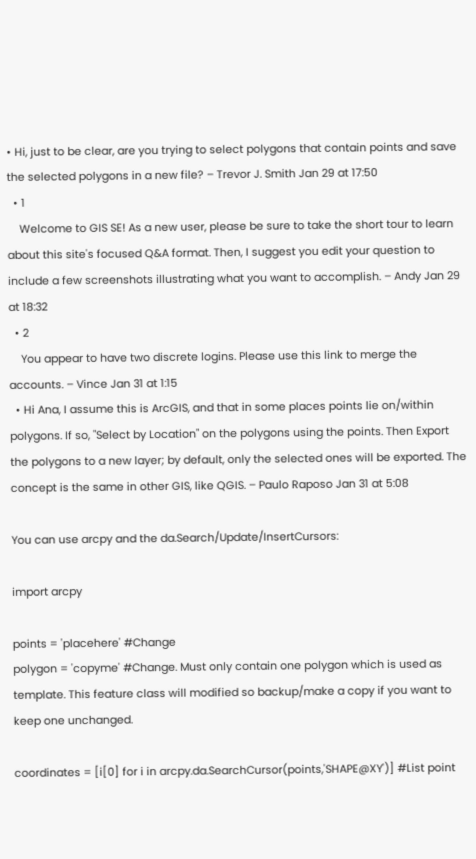• Hi, just to be clear, are you trying to select polygons that contain points and save the selected polygons in a new file? – Trevor J. Smith Jan 29 at 17:50
  • 1
    Welcome to GIS SE! As a new user, please be sure to take the short tour to learn about this site's focused Q&A format. Then, I suggest you edit your question to include a few screenshots illustrating what you want to accomplish. – Andy Jan 29 at 18:32
  • 2
    You appear to have two discrete logins. Please use this link to merge the accounts. – Vince Jan 31 at 1:15
  • Hi Ana, I assume this is ArcGIS, and that in some places points lie on/within polygons. If so, "Select by Location" on the polygons using the points. Then Export the polygons to a new layer; by default, only the selected ones will be exported. The concept is the same in other GIS, like QGIS. – Paulo Raposo Jan 31 at 5:08

You can use arcpy and the da.Search/Update/InsertCursors:

import arcpy

points = 'placehere' #Change
polygon = 'copyme' #Change. Must only contain one polygon which is used as template. This feature class will modified so backup/make a copy if you want to keep one unchanged.

coordinates = [i[0] for i in arcpy.da.SearchCursor(points,'SHAPE@XY')] #List point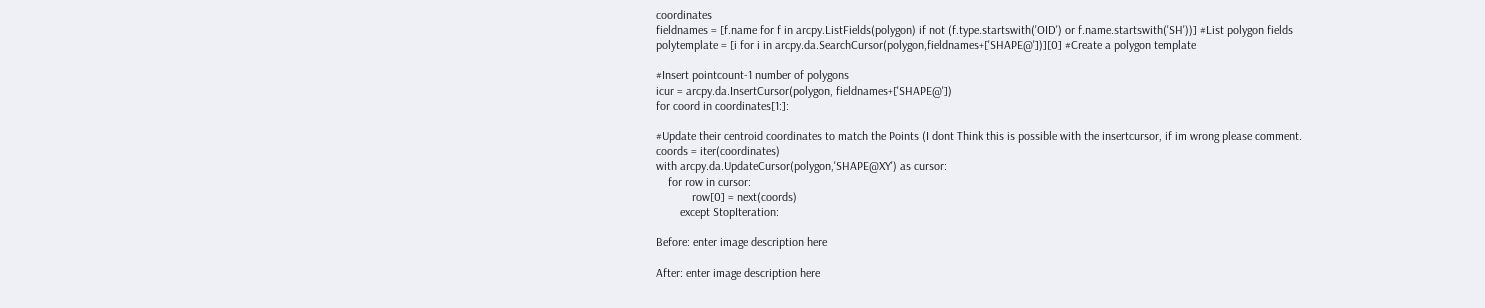coordinates
fieldnames = [f.name for f in arcpy.ListFields(polygon) if not (f.type.startswith('OID') or f.name.startswith('SH'))] #List polygon fields
polytemplate = [i for i in arcpy.da.SearchCursor(polygon,fieldnames+['SHAPE@'])][0] #Create a polygon template

#Insert pointcount-1 number of polygons
icur = arcpy.da.InsertCursor(polygon, fieldnames+['SHAPE@'])
for coord in coordinates[1:]:

#Update their centroid coordinates to match the Points (I dont Think this is possible with the insertcursor, if im wrong please comment.
coords = iter(coordinates)
with arcpy.da.UpdateCursor(polygon,'SHAPE@XY') as cursor:
    for row in cursor:
            row[0] = next(coords)
        except StopIteration:

Before: enter image description here

After: enter image description here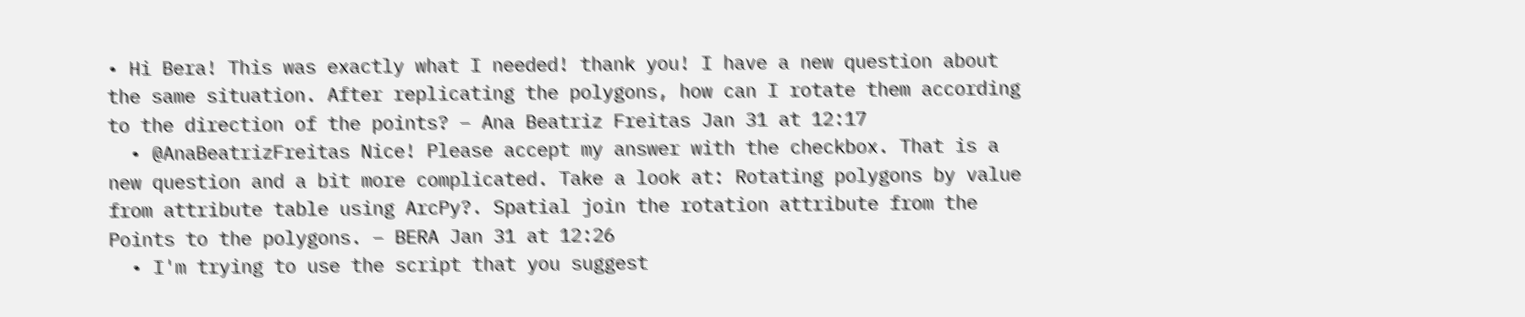• Hi Bera! This was exactly what I needed! thank you! I have a new question about the same situation. After replicating the polygons, how can I rotate them according to the direction of the points? – Ana Beatriz Freitas Jan 31 at 12:17
  • @AnaBeatrizFreitas Nice! Please accept my answer with the checkbox. That is a new question and a bit more complicated. Take a look at: Rotating polygons by value from attribute table using ArcPy?. Spatial join the rotation attribute from the Points to the polygons. – BERA Jan 31 at 12:26
  • I'm trying to use the script that you suggest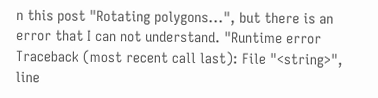n this post "Rotating polygons...", but there is an error that I can not understand. "Runtime error Traceback (most recent call last): File "<string>", line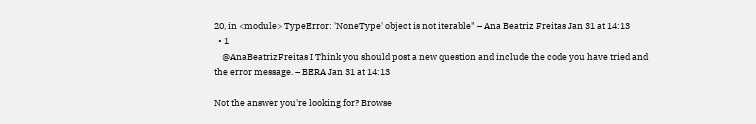20, in <module> TypeError: 'NoneType' object is not iterable" – Ana Beatriz Freitas Jan 31 at 14:13
  • 1
    @AnaBeatrizFreitas I Think you should post a new question and include the code you have tried and the error message. – BERA Jan 31 at 14:13

Not the answer you're looking for? Browse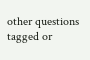other questions tagged or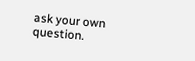ask your own question.